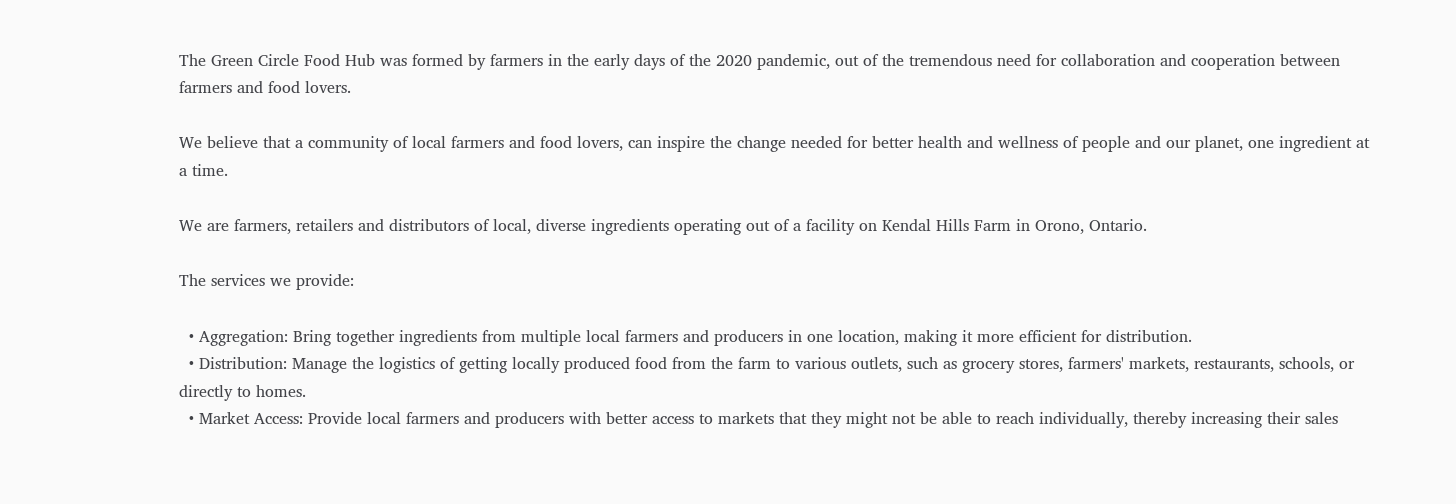The Green Circle Food Hub was formed by farmers in the early days of the 2020 pandemic, out of the tremendous need for collaboration and cooperation between farmers and food lovers.

We believe that a community of local farmers and food lovers, can inspire the change needed for better health and wellness of people and our planet, one ingredient at a time.

We are farmers, retailers and distributors of local, diverse ingredients operating out of a facility on Kendal Hills Farm in Orono, Ontario.

The services we provide:

  • Aggregation: Bring together ingredients from multiple local farmers and producers in one location, making it more efficient for distribution.
  • Distribution: Manage the logistics of getting locally produced food from the farm to various outlets, such as grocery stores, farmers' markets, restaurants, schools, or directly to homes.
  • Market Access: Provide local farmers and producers with better access to markets that they might not be able to reach individually, thereby increasing their sales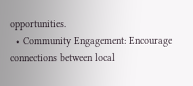opportunities.
  • Community Engagement: Encourage connections between local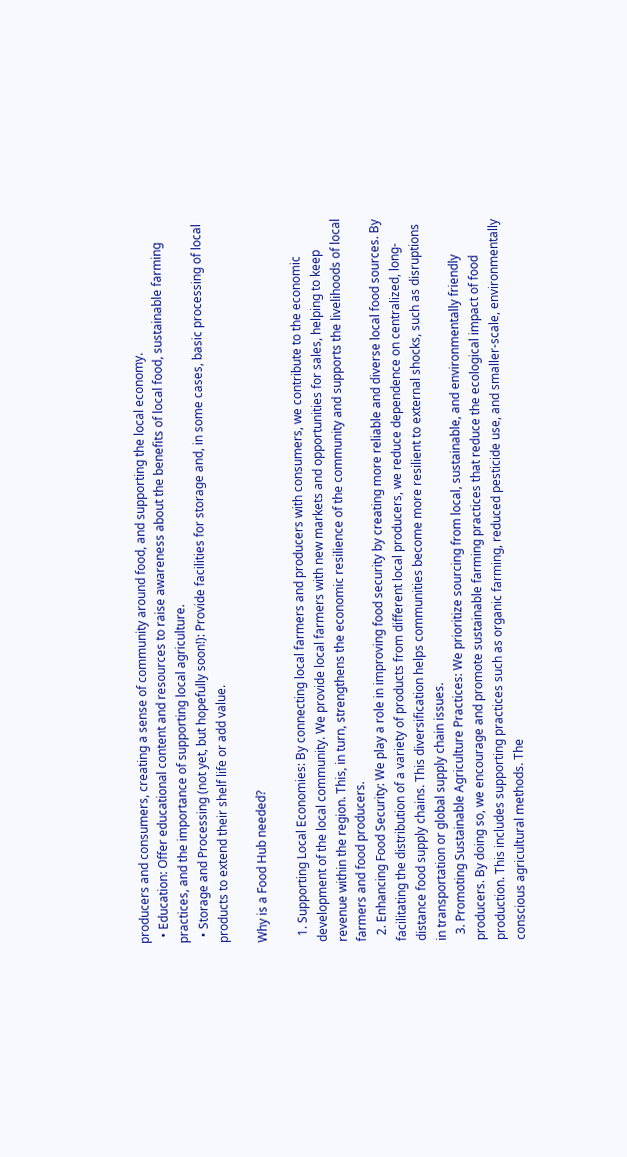producers and consumers, creating a sense of community around food, and supporting the local economy.
  • Education: Offer educational content and resources to raise awareness about the benefits of local food, sustainable farming practices, and the importance of supporting local agriculture.
  • Storage and Processing (not yet, but hopefully soon!): Provide facilities for storage and, in some cases, basic processing of local products to extend their shelf life or add value.

Why is a Food Hub needed?

  1. Supporting Local Economies: By connecting local farmers and producers with consumers, we contribute to the economic development of the local community. We provide local farmers with new markets and opportunities for sales, helping to keep revenue within the region. This, in turn, strengthens the economic resilience of the community and supports the livelihoods of local farmers and food producers.
  2. Enhancing Food Security: We play a role in improving food security by creating more reliable and diverse local food sources. By facilitating the distribution of a variety of products from different local producers, we reduce dependence on centralized, long-distance food supply chains. This diversification helps communities become more resilient to external shocks, such as disruptions in transportation or global supply chain issues.
  3. Promoting Sustainable Agriculture Practices: We prioritize sourcing from local, sustainable, and environmentally friendly producers. By doing so, we encourage and promote sustainable farming practices that reduce the ecological impact of food production. This includes supporting practices such as organic farming, reduced pesticide use, and smaller-scale, environmentally conscious agricultural methods. The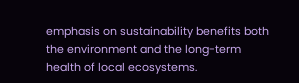emphasis on sustainability benefits both the environment and the long-term health of local ecosystems.